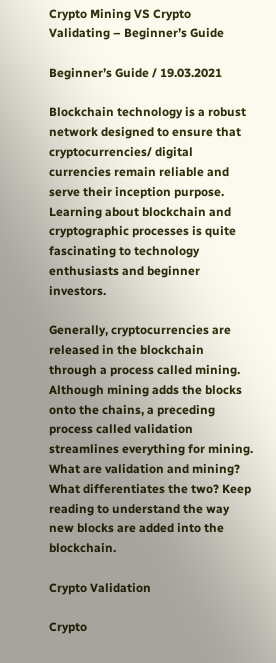Crypto Mining VS Crypto Validating – Beginner’s Guide

Beginner’s Guide / 19.03.2021

Blockchain technology is a robust network designed to ensure that cryptocurrencies/ digital currencies remain reliable and serve their inception purpose. Learning about blockchain and cryptographic processes is quite fascinating to technology enthusiasts and beginner investors.

Generally, cryptocurrencies are released in the blockchain through a process called mining. Although mining adds the blocks onto the chains, a preceding process called validation streamlines everything for mining. What are validation and mining? What differentiates the two? Keep reading to understand the way new blocks are added into the blockchain.

Crypto Validation

Crypto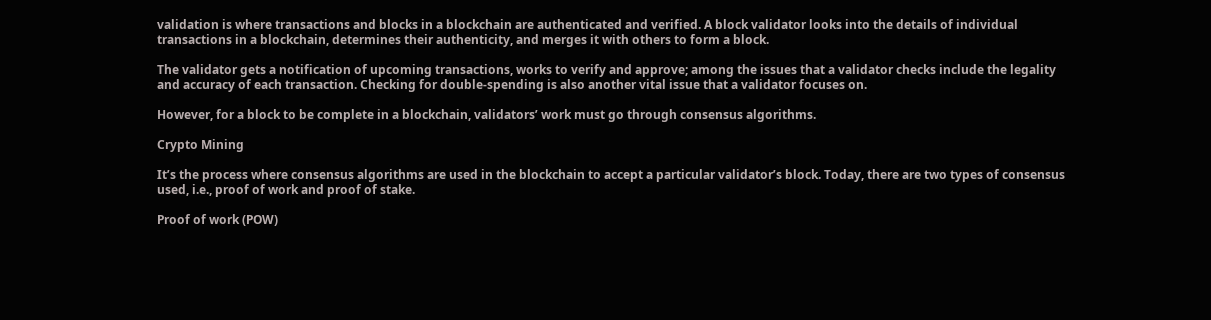validation is where transactions and blocks in a blockchain are authenticated and verified. A block validator looks into the details of individual transactions in a blockchain, determines their authenticity, and merges it with others to form a block.

The validator gets a notification of upcoming transactions, works to verify and approve; among the issues that a validator checks include the legality and accuracy of each transaction. Checking for double-spending is also another vital issue that a validator focuses on.

However, for a block to be complete in a blockchain, validators’ work must go through consensus algorithms.

Crypto Mining

It’s the process where consensus algorithms are used in the blockchain to accept a particular validator’s block. Today, there are two types of consensus used, i.e., proof of work and proof of stake.

Proof of work (POW)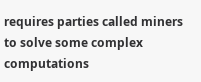requires parties called miners to solve some complex computations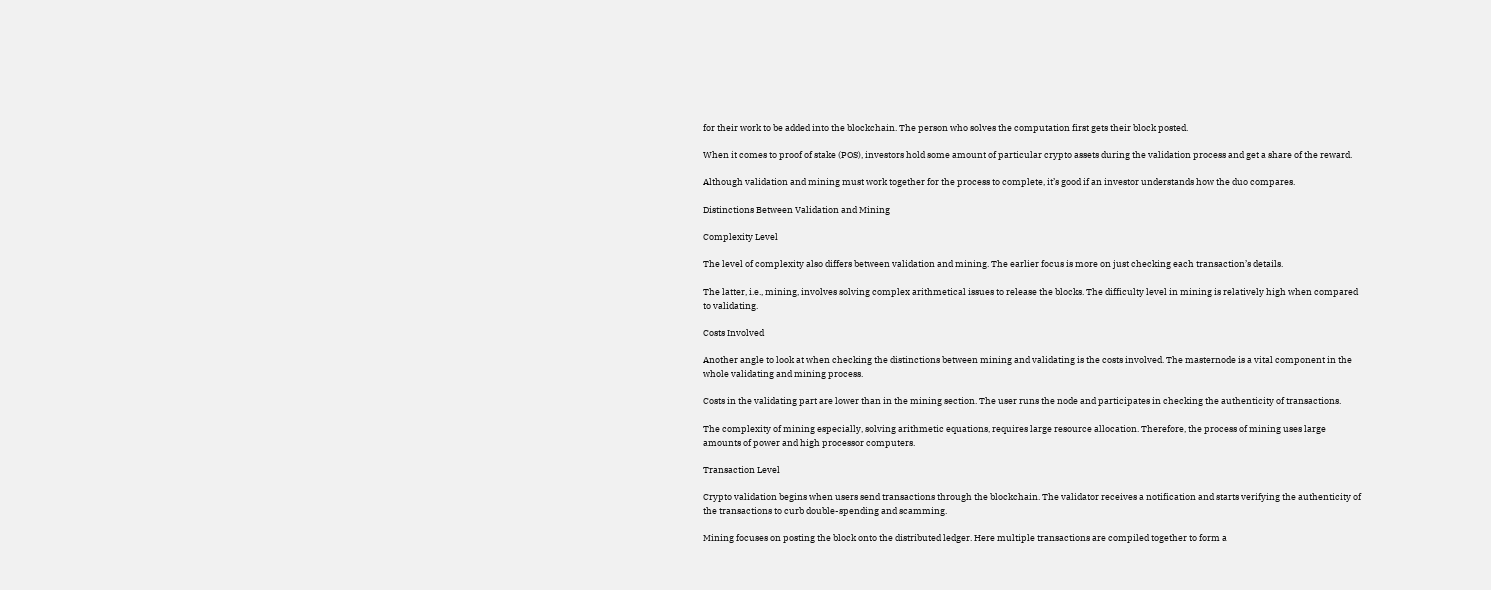for their work to be added into the blockchain. The person who solves the computation first gets their block posted.

When it comes to proof of stake (POS), investors hold some amount of particular crypto assets during the validation process and get a share of the reward.

Although validation and mining must work together for the process to complete, it’s good if an investor understands how the duo compares.

Distinctions Between Validation and Mining

Complexity Level

The level of complexity also differs between validation and mining. The earlier focus is more on just checking each transaction’s details.

The latter, i.e., mining, involves solving complex arithmetical issues to release the blocks. The difficulty level in mining is relatively high when compared to validating.

Costs Involved

Another angle to look at when checking the distinctions between mining and validating is the costs involved. The masternode is a vital component in the whole validating and mining process.

Costs in the validating part are lower than in the mining section. The user runs the node and participates in checking the authenticity of transactions.

The complexity of mining especially, solving arithmetic equations, requires large resource allocation. Therefore, the process of mining uses large amounts of power and high processor computers.

Transaction Level

Crypto validation begins when users send transactions through the blockchain. The validator receives a notification and starts verifying the authenticity of the transactions to curb double-spending and scamming.

Mining focuses on posting the block onto the distributed ledger. Here multiple transactions are compiled together to form a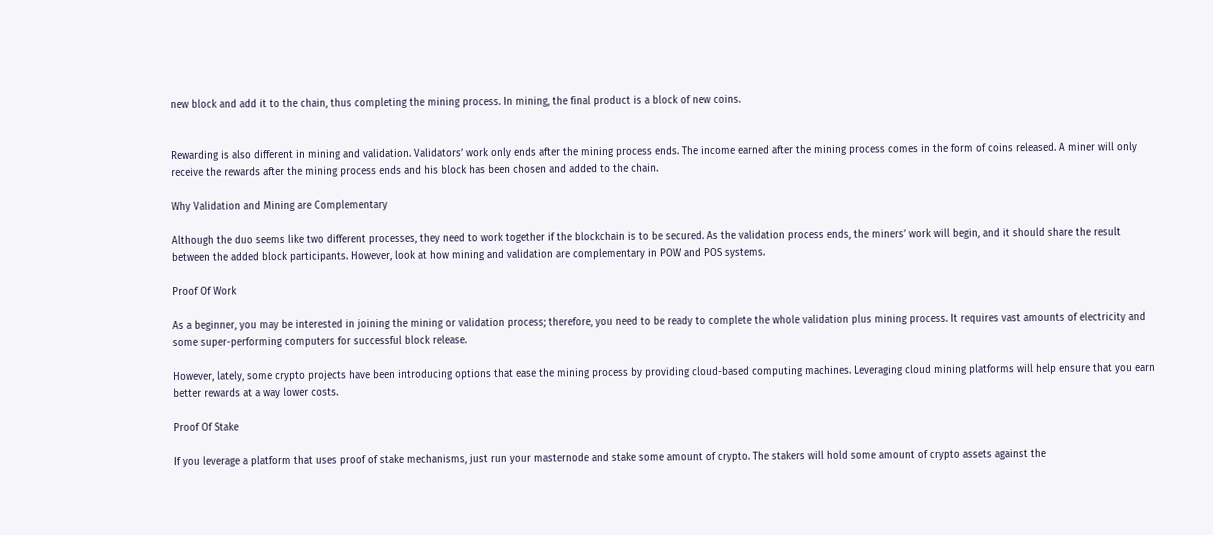new block and add it to the chain, thus completing the mining process. In mining, the final product is a block of new coins.


Rewarding is also different in mining and validation. Validators’ work only ends after the mining process ends. The income earned after the mining process comes in the form of coins released. A miner will only receive the rewards after the mining process ends and his block has been chosen and added to the chain.

Why Validation and Mining are Complementary

Although the duo seems like two different processes, they need to work together if the blockchain is to be secured. As the validation process ends, the miners’ work will begin, and it should share the result between the added block participants. However, look at how mining and validation are complementary in POW and POS systems.

Proof Of Work

As a beginner, you may be interested in joining the mining or validation process; therefore, you need to be ready to complete the whole validation plus mining process. It requires vast amounts of electricity and some super-performing computers for successful block release.

However, lately, some crypto projects have been introducing options that ease the mining process by providing cloud-based computing machines. Leveraging cloud mining platforms will help ensure that you earn better rewards at a way lower costs.

Proof Of Stake

If you leverage a platform that uses proof of stake mechanisms, just run your masternode and stake some amount of crypto. The stakers will hold some amount of crypto assets against the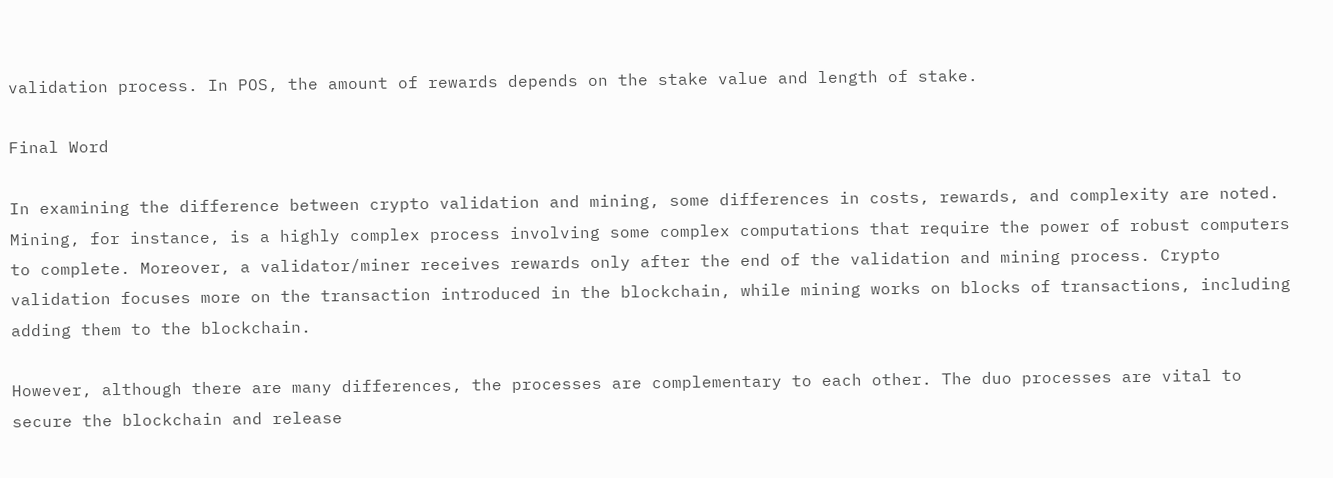validation process. In POS, the amount of rewards depends on the stake value and length of stake.

Final Word

In examining the difference between crypto validation and mining, some differences in costs, rewards, and complexity are noted. Mining, for instance, is a highly complex process involving some complex computations that require the power of robust computers to complete. Moreover, a validator/miner receives rewards only after the end of the validation and mining process. Crypto validation focuses more on the transaction introduced in the blockchain, while mining works on blocks of transactions, including adding them to the blockchain.

However, although there are many differences, the processes are complementary to each other. The duo processes are vital to secure the blockchain and release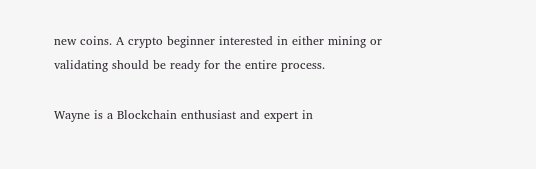new coins. A crypto beginner interested in either mining or validating should be ready for the entire process.

Wayne is a Blockchain enthusiast and expert in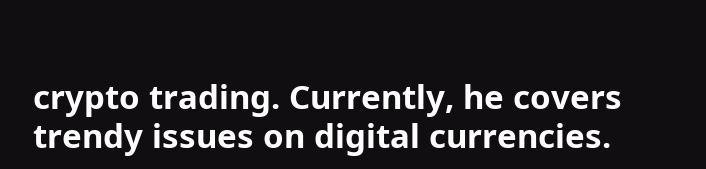crypto trading. Currently, he covers trendy issues on digital currencies.